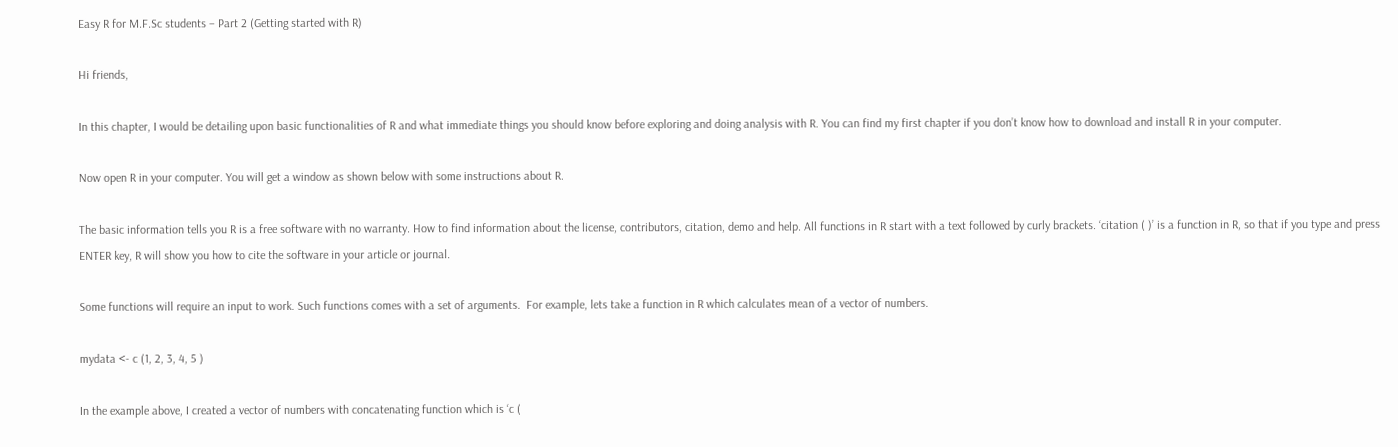Easy R for M.F.Sc students – Part 2 (Getting started with R)

Hi friends,

In this chapter, I would be detailing upon basic functionalities of R and what immediate things you should know before exploring and doing analysis with R. You can find my first chapter if you don’t know how to download and install R in your computer.

Now open R in your computer. You will get a window as shown below with some instructions about R.

The basic information tells you R is a free software with no warranty. How to find information about the license, contributors, citation, demo and help. All functions in R start with a text followed by curly brackets. ‘citation ( )’ is a function in R, so that if you type and press ENTER key, R will show you how to cite the software in your article or journal.

Some functions will require an input to work. Such functions comes with a set of arguments.  For example, lets take a function in R which calculates mean of a vector of numbers.

mydata <- c (1, 2, 3, 4, 5 )

In the example above, I created a vector of numbers with concatenating function which is ‘c (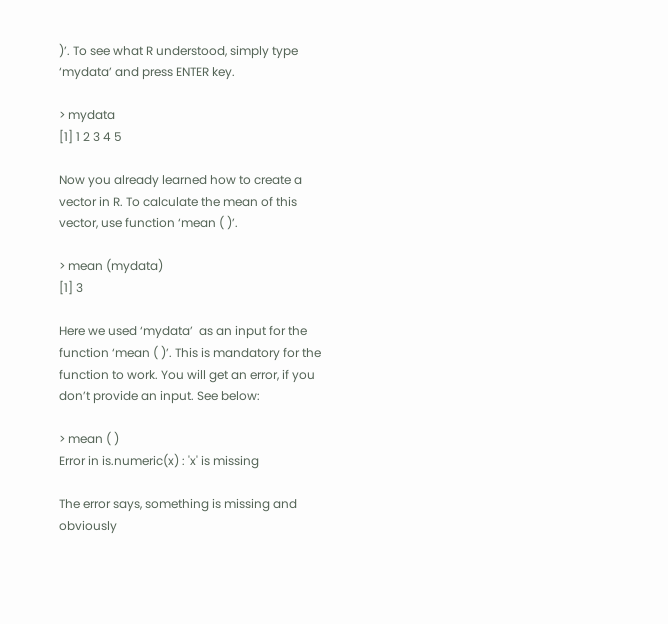)’. To see what R understood, simply type ‘mydata’ and press ENTER key.

> mydata
[1] 1 2 3 4 5

Now you already learned how to create a vector in R. To calculate the mean of this vector, use function ‘mean ( )’.

> mean (mydata)
[1] 3

Here we used ‘mydata’  as an input for the function ‘mean ( )’. This is mandatory for the function to work. You will get an error, if you don’t provide an input. See below:

> mean ( )
Error in is.numeric(x) : 'x' is missing

The error says, something is missing and obviously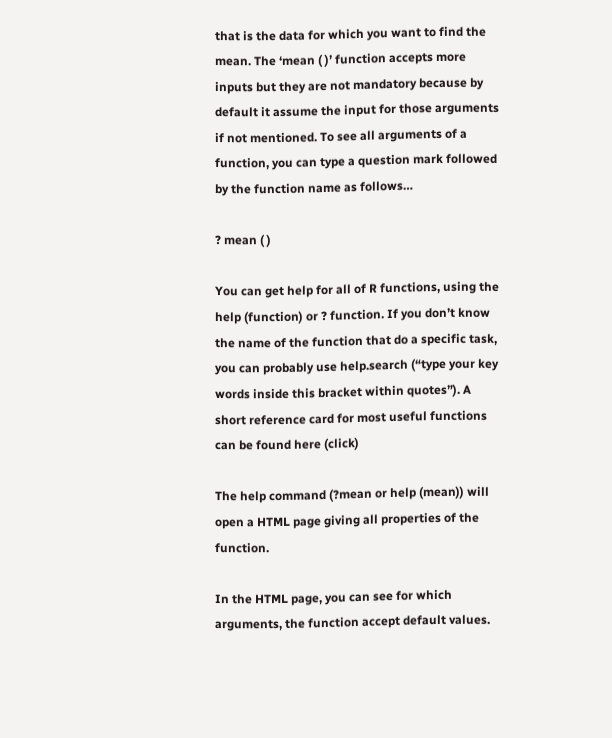that is the data for which you want to find the mean. The ‘mean ( )’ function accepts more inputs but they are not mandatory because by default it assume the input for those arguments if not mentioned. To see all arguments of a function, you can type a question mark followed by the function name as follows…

? mean ( )

You can get help for all of R functions, using the help (function) or ? function. If you don’t know the name of the function that do a specific task, you can probably use help.search (“type your key words inside this bracket within quotes”). A short reference card for most useful functions can be found here (click)

The help command (?mean or help (mean)) will open a HTML page giving all properties of the function.

In the HTML page, you can see for which arguments, the function accept default values.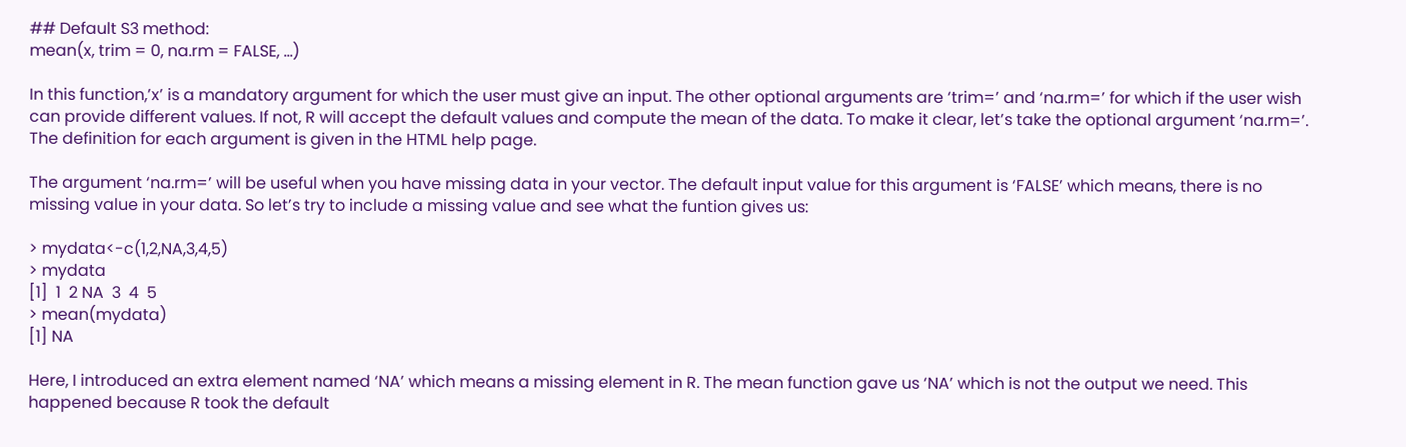## Default S3 method:
mean(x, trim = 0, na.rm = FALSE, ...)

In this function,’x’ is a mandatory argument for which the user must give an input. The other optional arguments are ‘trim=’ and ‘na.rm=’ for which if the user wish can provide different values. If not, R will accept the default values and compute the mean of the data. To make it clear, let’s take the optional argument ‘na.rm=’. The definition for each argument is given in the HTML help page.

The argument ‘na.rm=’ will be useful when you have missing data in your vector. The default input value for this argument is ‘FALSE’ which means, there is no missing value in your data. So let’s try to include a missing value and see what the funtion gives us:

> mydata<-c(1,2,NA,3,4,5)
> mydata
[1]  1  2 NA  3  4  5
> mean(mydata)
[1] NA

Here, I introduced an extra element named ‘NA’ which means a missing element in R. The mean function gave us ‘NA’ which is not the output we need. This happened because R took the default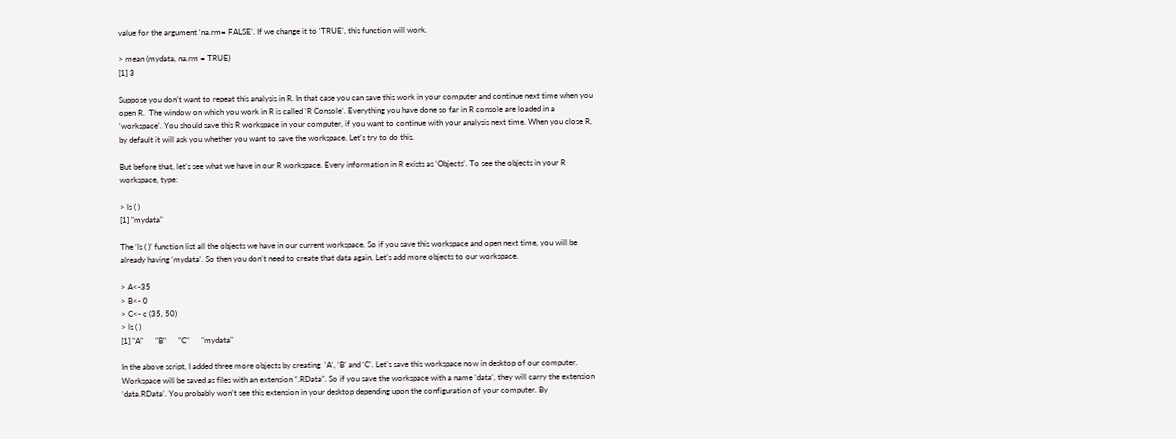value for the argument ‘na.rm= FALSE’. If we change it to ‘TRUE’, this function will work.

> mean (mydata, na.rm = TRUE)
[1] 3

Suppose you don’t want to repeat this analysis in R. In that case you can save this work in your computer and continue next time when you open R.  The window on which you work in R is called ‘R Console’. Everything you have done so far in R console are loaded in a ‘workspace’. You should save this R workspace in your computer, if you want to continue with your analysis next time. When you close R, by default it will ask you whether you want to save the workspace. Let’s try to do this.

But before that, let’s see what we have in our R workspace. Every information in R exists as ‘Objects’. To see the objects in your R workspace, type:

> ls ( )
[1] "mydata"

The ‘ls ( )’ function list all the objects we have in our current workspace. So if you save this workspace and open next time, you will be already having ‘mydata’. So then you don’t need to create that data again. Let’s add more objects to our workspace.

> A<-35
> B<- 0
> C<- c (35, 50)
> ls ( )
[1] "A"      "B"      "C"      "mydata"

In the above script, I added three more objects by creating  ‘A’, ‘B’ and ‘C’. Let’s save this workspace now in desktop of our computer. Workspace will be saved as files with an extension “.RData”. So if you save the workspace with a name ‘data’, they will carry the extension ‘data.RData’. You probably won’t see this extension in your desktop depending upon the configuration of your computer. By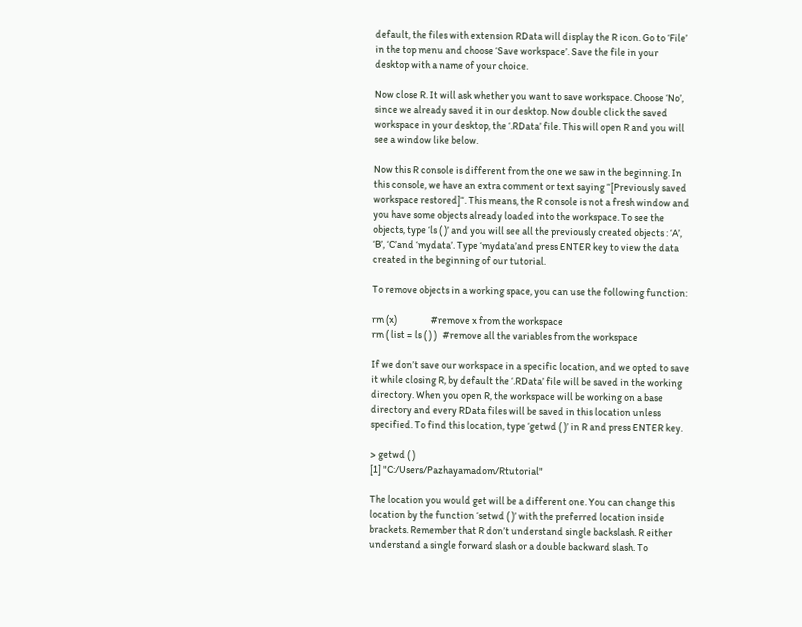default, the files with extension RData will display the R icon. Go to ‘File’ in the top menu and choose ‘Save workspace’. Save the file in your desktop with a name of your choice.

Now close R. It will ask whether you want to save workspace. Choose ‘No’, since we already saved it in our desktop. Now double click the saved workspace in your desktop, the ‘.RData’ file. This will open R and you will see a window like below.

Now this R console is different from the one we saw in the beginning. In this console, we have an extra comment or text saying “[Previously saved workspace restored]“. This means, the R console is not a fresh window and you have some objects already loaded into the workspace. To see the objects, type ‘ls ( )’ and you will see all the previously created objects : ‘A’, ‘B’, ‘C’and ‘mydata’. Type ‘mydata’and press ENTER key to view the data created in the beginning of our tutorial.

To remove objects in a working space, you can use the following function:

rm (x)                 #remove x from the workspace
rm ( list = ls ( ) )   #remove all the variables from the workspace

If we don’t save our workspace in a specific location, and we opted to save it while closing R, by default the ‘.RData’ file will be saved in the working directory. When you open R, the workspace will be working on a base directory and every RData files will be saved in this location unless specified. To find this location, type ‘getwd ( )’ in R and press ENTER key.

> getwd ( )
[1] "C:/Users/Pazhayamadom/Rtutorial"

The location you would get will be a different one. You can change this location by the function ‘setwd ( )’ with the preferred location inside brackets. Remember that R don’t understand single backslash. R either understand a single forward slash or a double backward slash. To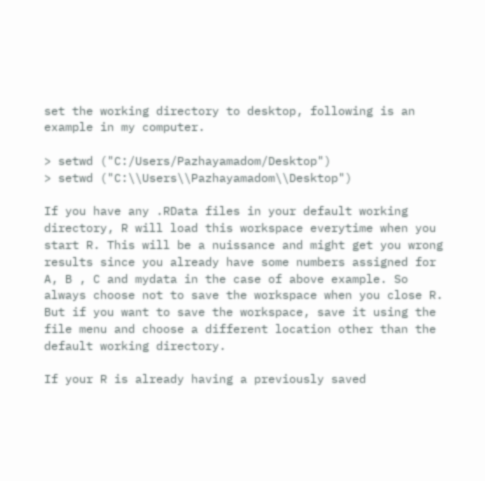set the working directory to desktop, following is an example in my computer.

> setwd ("C:/Users/Pazhayamadom/Desktop")
> setwd ("C:\\Users\\Pazhayamadom\\Desktop")

If you have any .RData files in your default working directory, R will load this workspace everytime when you start R. This will be a nuissance and might get you wrong results since you already have some numbers assigned for A, B , C and mydata in the case of above example. So always choose not to save the workspace when you close R. But if you want to save the workspace, save it using the file menu and choose a different location other than the default working directory.

If your R is already having a previously saved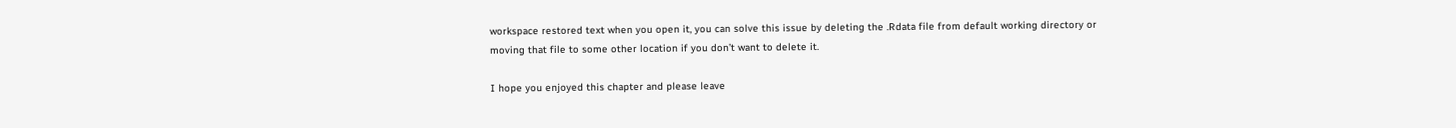workspace restored text when you open it, you can solve this issue by deleting the .Rdata file from default working directory or moving that file to some other location if you don’t want to delete it.

I hope you enjoyed this chapter and please leave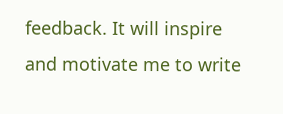feedback. It will inspire and motivate me to write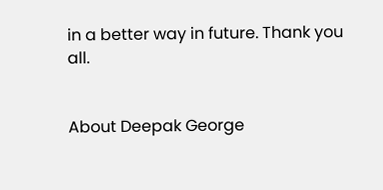in a better way in future. Thank you all.


About Deepak George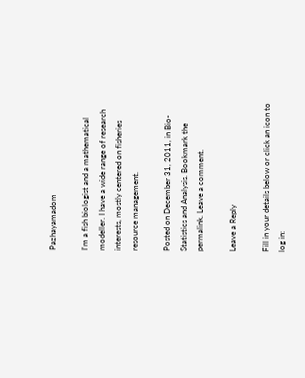Pazhayamadom

I'm a fish biologist and a mathematical modeller. I have a wide range of research interests, mostly centered on fisheries resource management.

Posted on December 31, 2011, in Bio-Statistics and Analysis. Bookmark the permalink. Leave a comment.

Leave a Reply

Fill in your details below or click an icon to log in: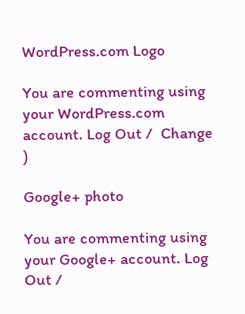WordPress.com Logo

You are commenting using your WordPress.com account. Log Out /  Change )

Google+ photo

You are commenting using your Google+ account. Log Out /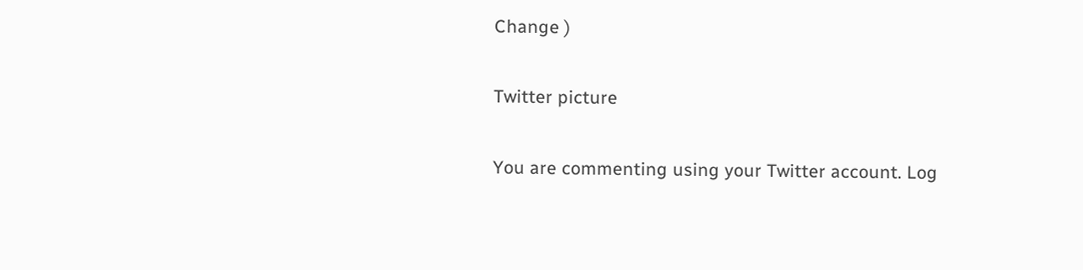Change )

Twitter picture

You are commenting using your Twitter account. Log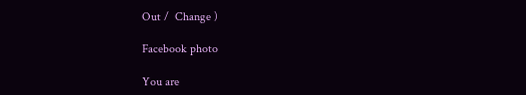Out /  Change )

Facebook photo

You are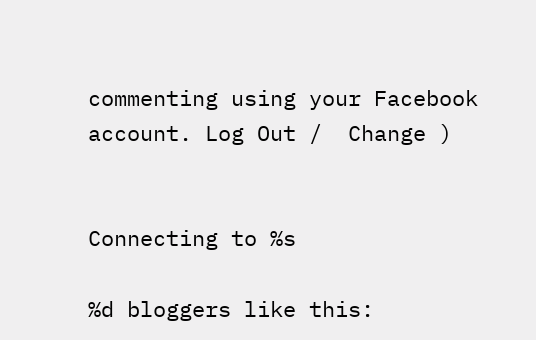commenting using your Facebook account. Log Out /  Change )


Connecting to %s

%d bloggers like this: